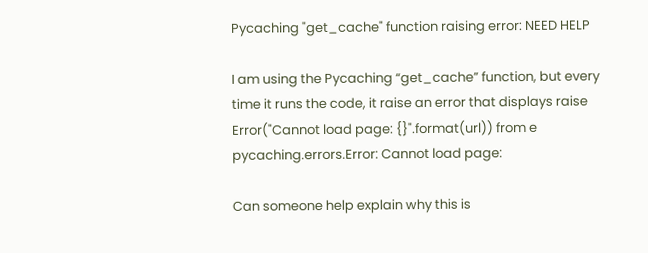Pycaching "get_cache" function raising error: NEED HELP

I am using the Pycaching “get_cache” function, but every time it runs the code, it raise an error that displays raise Error("Cannot load page: {}".format(url)) from e pycaching.errors.Error: Cannot load page:

Can someone help explain why this is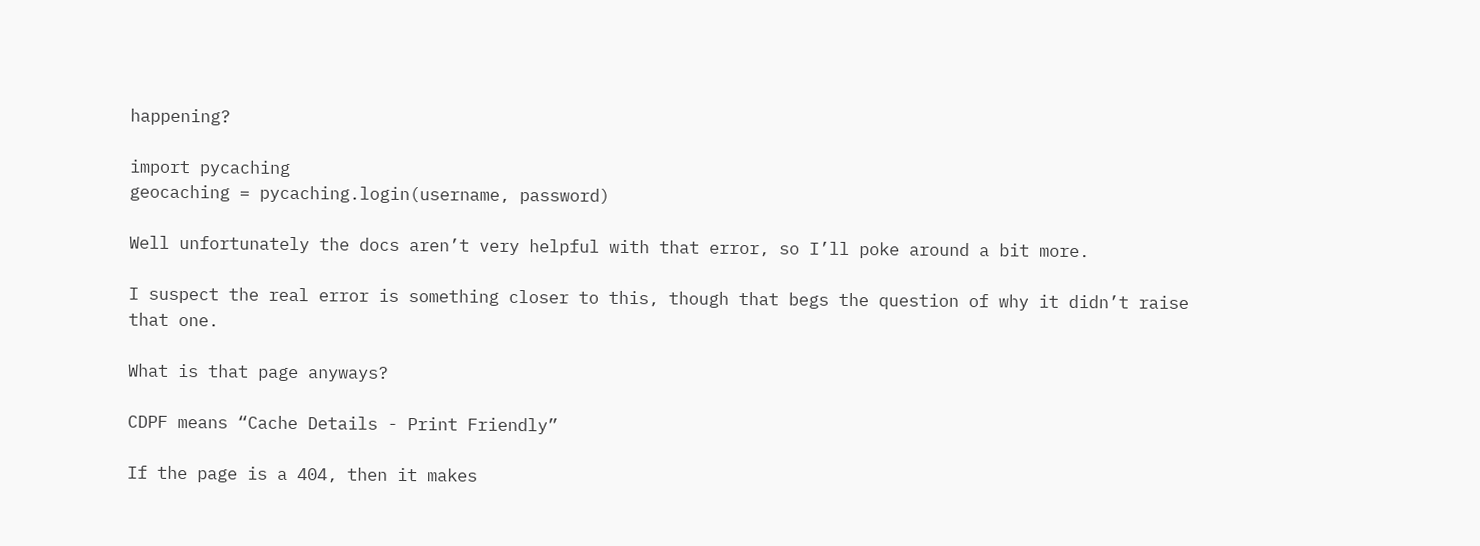happening?

import pycaching
geocaching = pycaching.login(username, password)

Well unfortunately the docs aren’t very helpful with that error, so I’ll poke around a bit more.

I suspect the real error is something closer to this, though that begs the question of why it didn’t raise that one.

What is that page anyways?

CDPF means “Cache Details - Print Friendly”

If the page is a 404, then it makes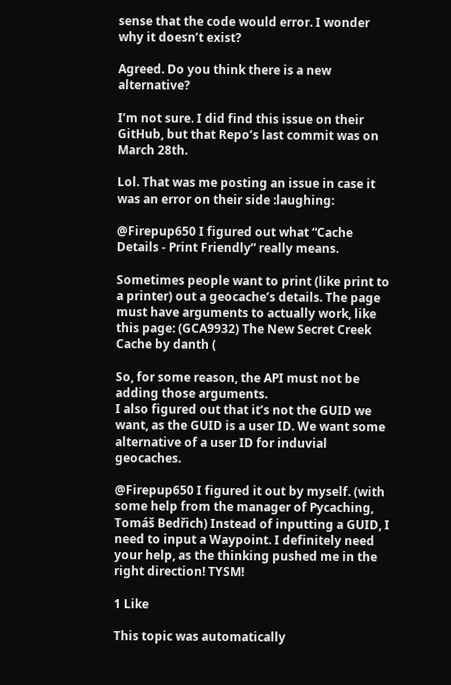sense that the code would error. I wonder why it doesn’t exist?

Agreed. Do you think there is a new alternative?

I’m not sure. I did find this issue on their GitHub, but that Repo’s last commit was on March 28th.

Lol. That was me posting an issue in case it was an error on their side :laughing:

@Firepup650 I figured out what “Cache Details - Print Friendly” really means.

Sometimes people want to print (like print to a printer) out a geocache’s details. The page must have arguments to actually work, like this page: (GCA9932) The New Secret Creek Cache by danth (

So, for some reason, the API must not be adding those arguments.
I also figured out that it’s not the GUID we want, as the GUID is a user ID. We want some alternative of a user ID for induvial geocaches.

@Firepup650 I figured it out by myself. (with some help from the manager of Pycaching, Tomáš Bedřich) Instead of inputting a GUID, I need to input a Waypoint. I definitely need your help, as the thinking pushed me in the right direction! TYSM!

1 Like

This topic was automatically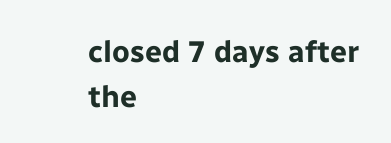closed 7 days after the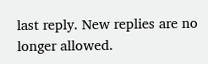last reply. New replies are no longer allowed.